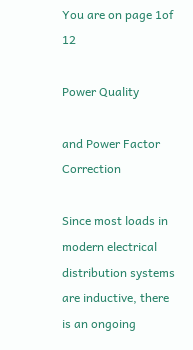You are on page 1of 12

Power Quality

and Power Factor Correction

Since most loads in modern electrical distribution systems are inductive, there is an ongoing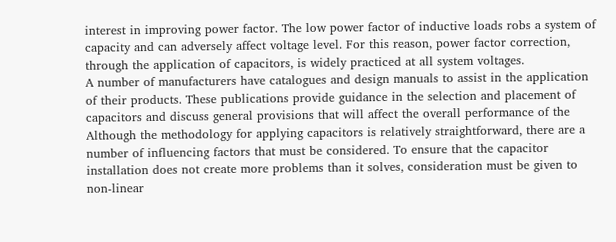interest in improving power factor. The low power factor of inductive loads robs a system of
capacity and can adversely affect voltage level. For this reason, power factor correction,
through the application of capacitors, is widely practiced at all system voltages.
A number of manufacturers have catalogues and design manuals to assist in the application
of their products. These publications provide guidance in the selection and placement of
capacitors and discuss general provisions that will affect the overall performance of the
Although the methodology for applying capacitors is relatively straightforward, there are a
number of influencing factors that must be considered. To ensure that the capacitor
installation does not create more problems than it solves, consideration must be given to
non-linear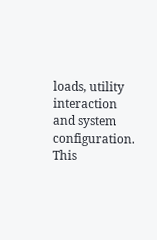loads, utility interaction and system configuration.
This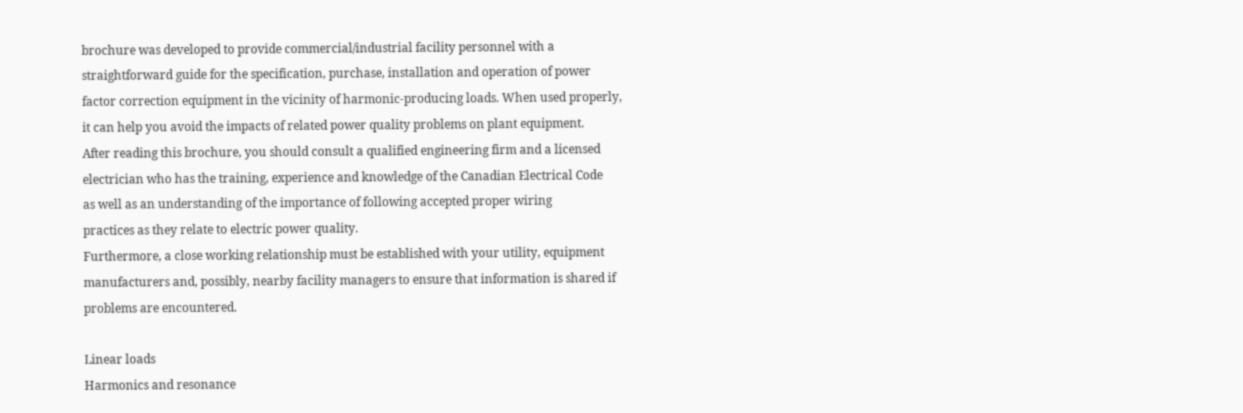brochure was developed to provide commercial/industrial facility personnel with a
straightforward guide for the specification, purchase, installation and operation of power
factor correction equipment in the vicinity of harmonic-producing loads. When used properly,
it can help you avoid the impacts of related power quality problems on plant equipment.
After reading this brochure, you should consult a qualified engineering firm and a licensed
electrician who has the training, experience and knowledge of the Canadian Electrical Code
as well as an understanding of the importance of following accepted proper wiring
practices as they relate to electric power quality.
Furthermore, a close working relationship must be established with your utility, equipment
manufacturers and, possibly, nearby facility managers to ensure that information is shared if
problems are encountered.

Linear loads
Harmonics and resonance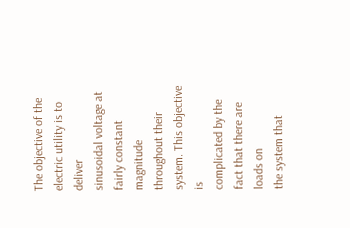The objective of the electric utility is to deliver
sinusoidal voltage at fairly constant magnitude
throughout their system. This objective is
complicated by the fact that there are loads on
the system that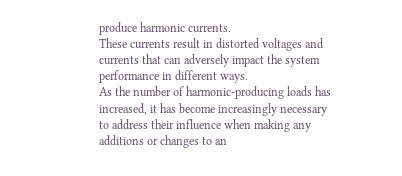produce harmonic currents.
These currents result in distorted voltages and
currents that can adversely impact the system
performance in different ways.
As the number of harmonic-producing loads has
increased, it has become increasingly necessary
to address their influence when making any
additions or changes to an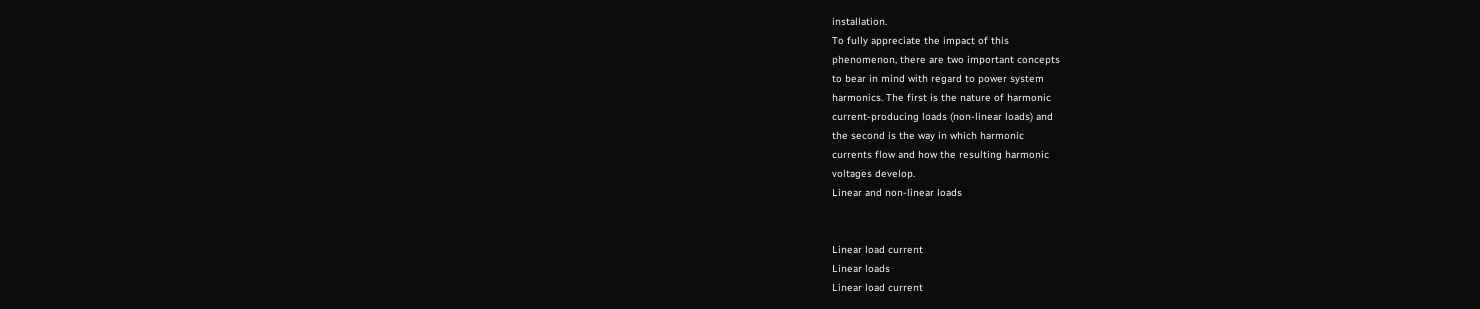installation.
To fully appreciate the impact of this
phenomenon, there are two important concepts
to bear in mind with regard to power system
harmonics. The first is the nature of harmonic
current-producing loads (non-linear loads) and
the second is the way in which harmonic
currents flow and how the resulting harmonic
voltages develop.
Linear and non-linear loads


Linear load current
Linear loads
Linear load current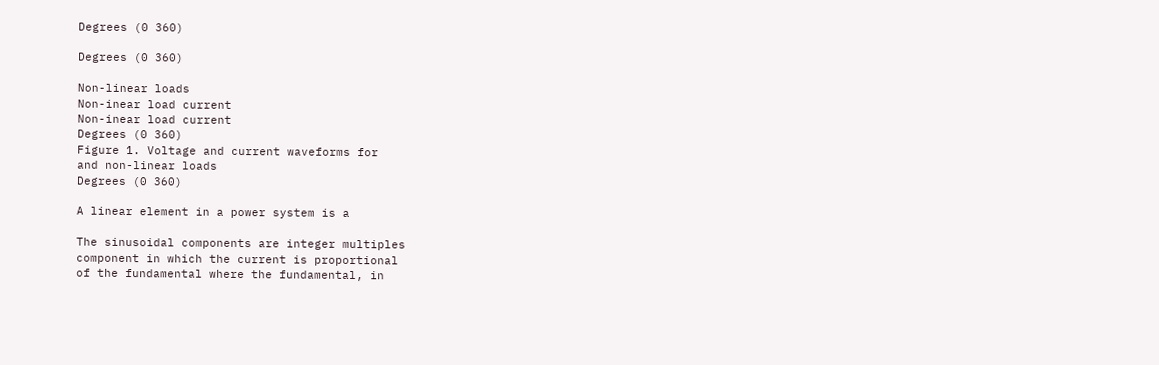Degrees (0 360)

Degrees (0 360)

Non-linear loads
Non-inear load current
Non-inear load current
Degrees (0 360)
Figure 1. Voltage and current waveforms for
and non-linear loads
Degrees (0 360)

A linear element in a power system is a

The sinusoidal components are integer multiples
component in which the current is proportional
of the fundamental where the fundamental, in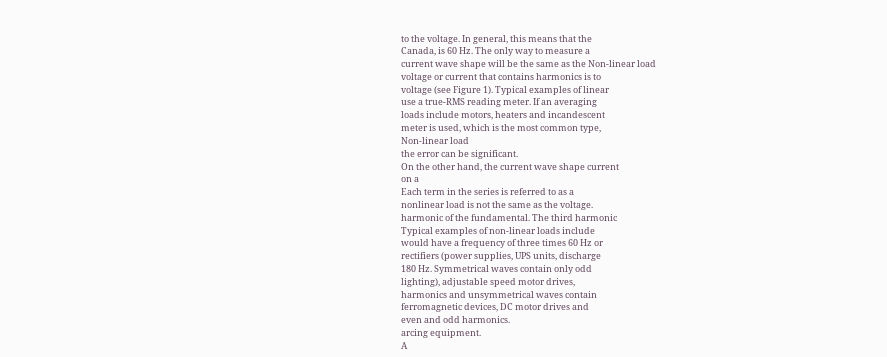to the voltage. In general, this means that the
Canada, is 60 Hz. The only way to measure a
current wave shape will be the same as the Non-linear load
voltage or current that contains harmonics is to
voltage (see Figure 1). Typical examples of linear
use a true-RMS reading meter. If an averaging
loads include motors, heaters and incandescent
meter is used, which is the most common type,
Non-linear load
the error can be significant.
On the other hand, the current wave shape current
on a
Each term in the series is referred to as a
nonlinear load is not the same as the voltage.
harmonic of the fundamental. The third harmonic
Typical examples of non-linear loads include
would have a frequency of three times 60 Hz or
rectifiers (power supplies, UPS units, discharge
180 Hz. Symmetrical waves contain only odd
lighting), adjustable speed motor drives,
harmonics and unsymmetrical waves contain
ferromagnetic devices, DC motor drives and
even and odd harmonics.
arcing equipment.
A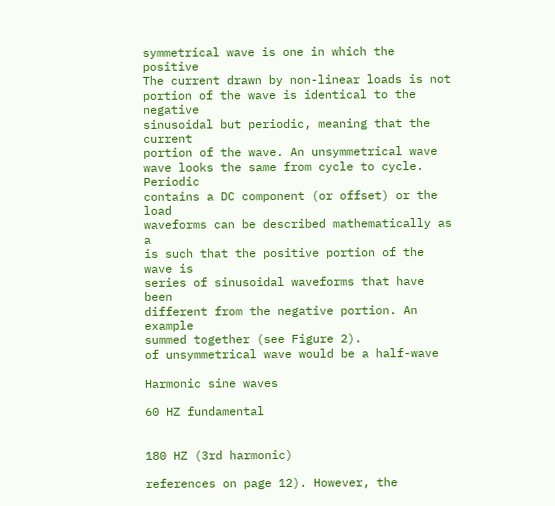symmetrical wave is one in which the positive
The current drawn by non-linear loads is not
portion of the wave is identical to the negative
sinusoidal but periodic, meaning that the current
portion of the wave. An unsymmetrical wave
wave looks the same from cycle to cycle. Periodic
contains a DC component (or offset) or the load
waveforms can be described mathematically as a
is such that the positive portion of the wave is
series of sinusoidal waveforms that have been
different from the negative portion. An example
summed together (see Figure 2).
of unsymmetrical wave would be a half-wave

Harmonic sine waves

60 HZ fundamental


180 HZ (3rd harmonic)

references on page 12). However, the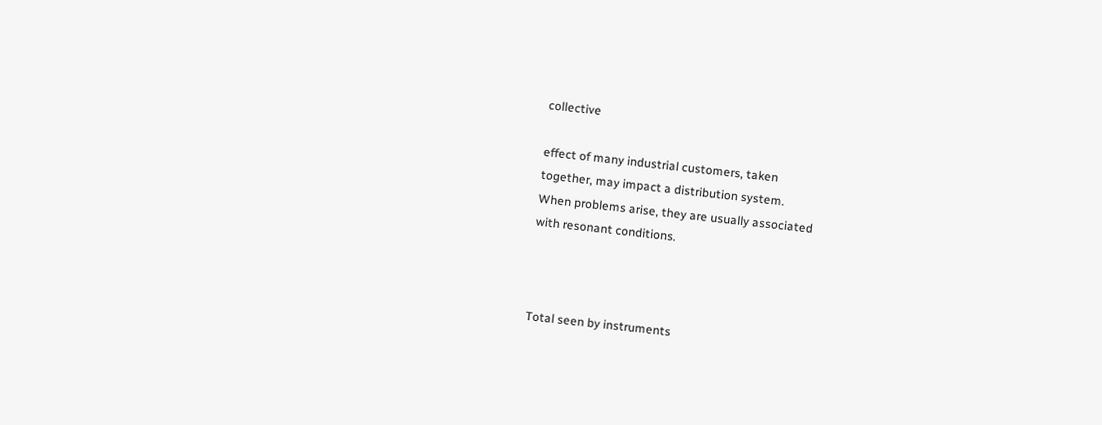collective

effect of many industrial customers, taken
together, may impact a distribution system.
When problems arise, they are usually associated
with resonant conditions.



Total seen by instruments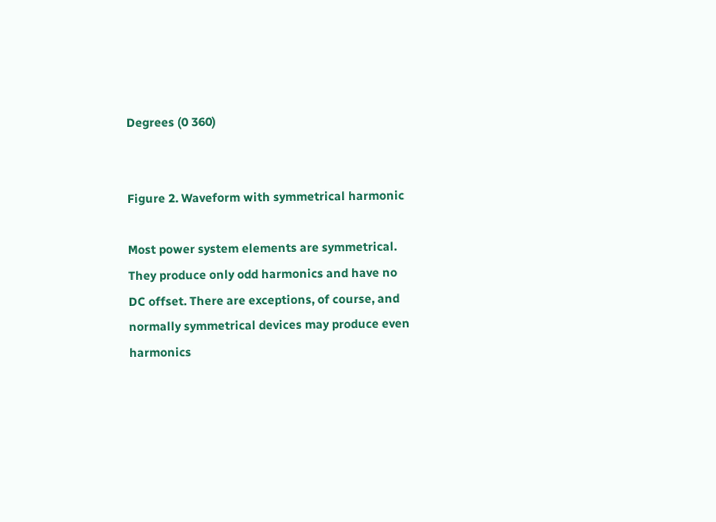Degrees (0 360)


Figure 2. Waveform with symmetrical harmonic

Most power system elements are symmetrical.
They produce only odd harmonics and have no
DC offset. There are exceptions, of course, and
normally symmetrical devices may produce even
harmonics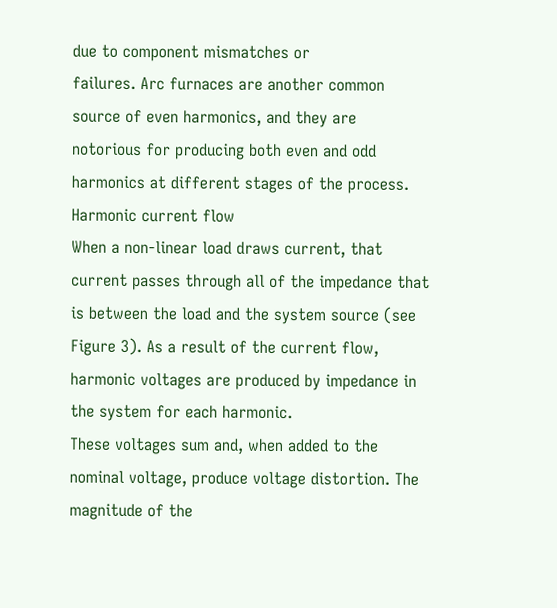due to component mismatches or
failures. Arc furnaces are another common
source of even harmonics, and they are
notorious for producing both even and odd
harmonics at different stages of the process.
Harmonic current flow
When a non-linear load draws current, that
current passes through all of the impedance that
is between the load and the system source (see
Figure 3). As a result of the current flow,
harmonic voltages are produced by impedance in
the system for each harmonic.
These voltages sum and, when added to the
nominal voltage, produce voltage distortion. The
magnitude of the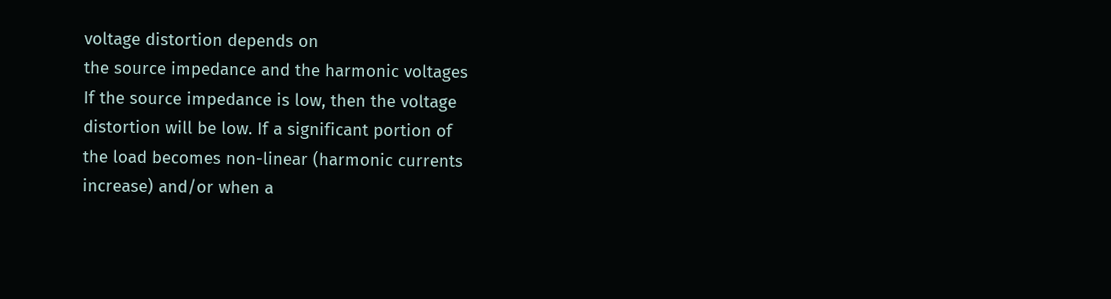voltage distortion depends on
the source impedance and the harmonic voltages
If the source impedance is low, then the voltage
distortion will be low. If a significant portion of
the load becomes non-linear (harmonic currents
increase) and/or when a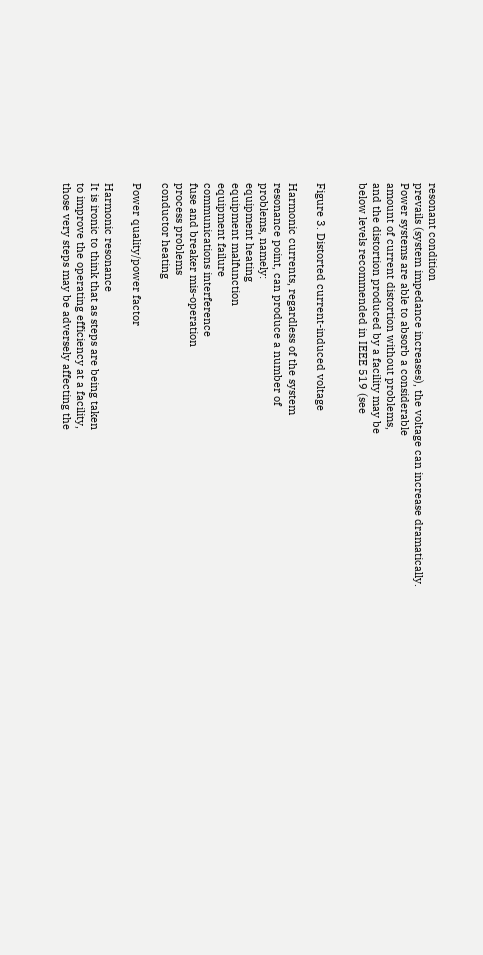resonant condition
prevails (system impedance increases), the voltage can increase dramatically.
Power systems are able to absorb a considerable
amount of current distortion without problems,
and the distortion produced by a facility may be
below levels recommended in IEEE 519 (see


Figure 3. Distorted current-induced voltage

Harmonic currents, regardless of the system
resonance point, can produce a number of
problems, namely:
equipment heating
equipment malfunction
equipment failure
communications interference
fuse and breaker mis-operation
process problems
conductor heating

Power quality/power factor

Harmonic resonance
It is ironic to think that as steps are being taken
to improve the operating efficiency at a facility,
those very steps may be adversely affecting the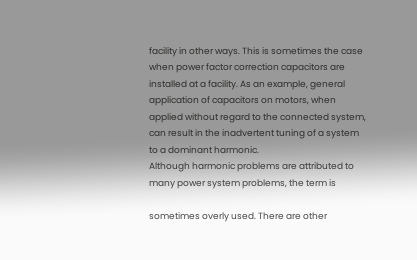facility in other ways. This is sometimes the case
when power factor correction capacitors are
installed at a facility. As an example, general
application of capacitors on motors, when
applied without regard to the connected system,
can result in the inadvertent tuning of a system
to a dominant harmonic.
Although harmonic problems are attributed to
many power system problems, the term is

sometimes overly used. There are other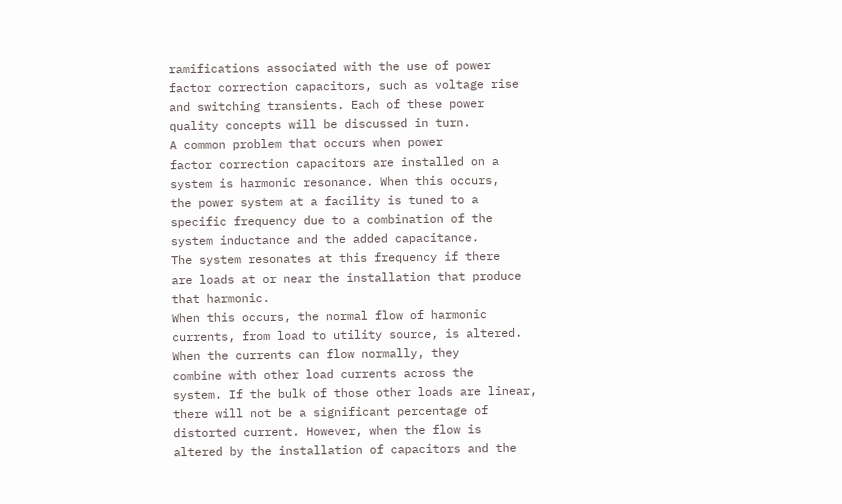ramifications associated with the use of power
factor correction capacitors, such as voltage rise
and switching transients. Each of these power
quality concepts will be discussed in turn.
A common problem that occurs when power
factor correction capacitors are installed on a
system is harmonic resonance. When this occurs,
the power system at a facility is tuned to a
specific frequency due to a combination of the
system inductance and the added capacitance.
The system resonates at this frequency if there
are loads at or near the installation that produce
that harmonic.
When this occurs, the normal flow of harmonic
currents, from load to utility source, is altered.
When the currents can flow normally, they
combine with other load currents across the
system. If the bulk of those other loads are linear,
there will not be a significant percentage of
distorted current. However, when the flow is
altered by the installation of capacitors and the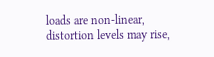loads are non-linear, distortion levels may rise,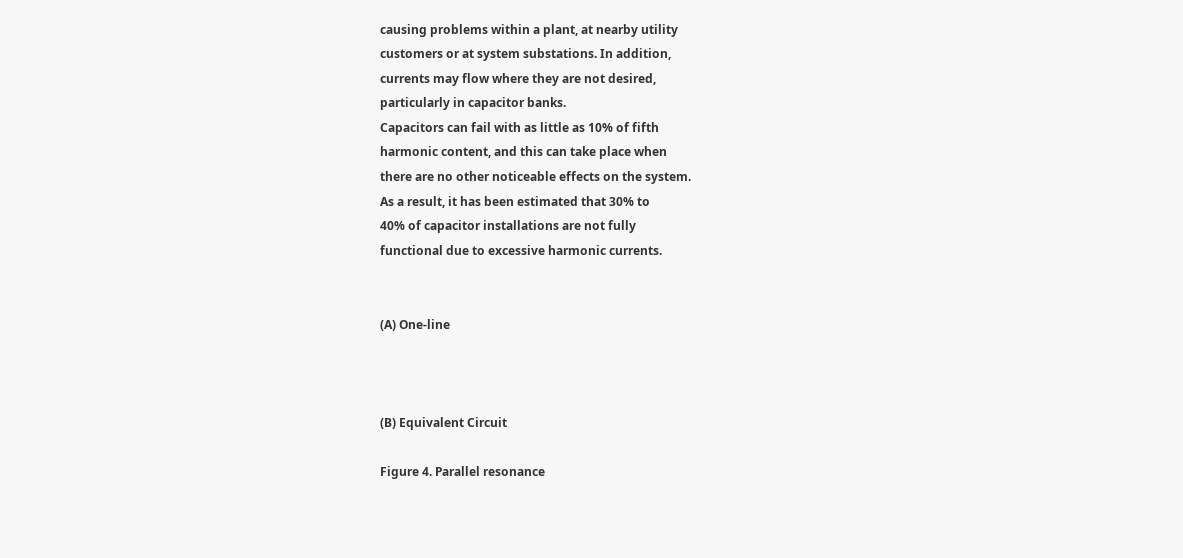causing problems within a plant, at nearby utility
customers or at system substations. In addition,
currents may flow where they are not desired,
particularly in capacitor banks.
Capacitors can fail with as little as 10% of fifth
harmonic content, and this can take place when
there are no other noticeable effects on the system.
As a result, it has been estimated that 30% to
40% of capacitor installations are not fully
functional due to excessive harmonic currents.


(A) One-line



(B) Equivalent Circuit

Figure 4. Parallel resonance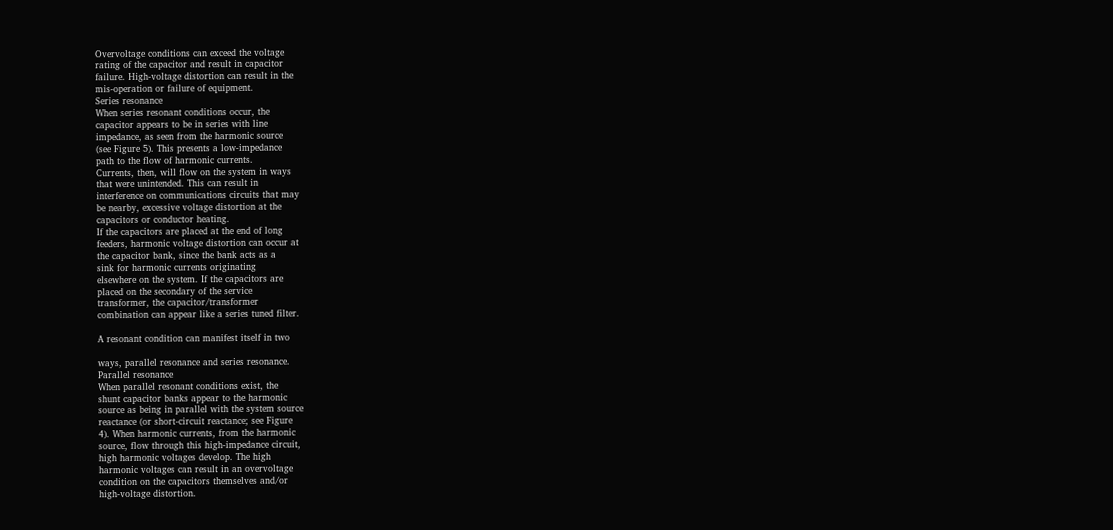Overvoltage conditions can exceed the voltage
rating of the capacitor and result in capacitor
failure. High-voltage distortion can result in the
mis-operation or failure of equipment.
Series resonance
When series resonant conditions occur, the
capacitor appears to be in series with line
impedance, as seen from the harmonic source
(see Figure 5). This presents a low-impedance
path to the flow of harmonic currents.
Currents, then, will flow on the system in ways
that were unintended. This can result in
interference on communications circuits that may
be nearby, excessive voltage distortion at the
capacitors or conductor heating.
If the capacitors are placed at the end of long
feeders, harmonic voltage distortion can occur at
the capacitor bank, since the bank acts as a
sink for harmonic currents originating
elsewhere on the system. If the capacitors are
placed on the secondary of the service
transformer, the capacitor/transformer
combination can appear like a series tuned filter.

A resonant condition can manifest itself in two

ways, parallel resonance and series resonance.
Parallel resonance
When parallel resonant conditions exist, the
shunt capacitor banks appear to the harmonic
source as being in parallel with the system source
reactance (or short-circuit reactance; see Figure
4). When harmonic currents, from the harmonic
source, flow through this high-impedance circuit,
high harmonic voltages develop. The high
harmonic voltages can result in an overvoltage
condition on the capacitors themselves and/or
high-voltage distortion.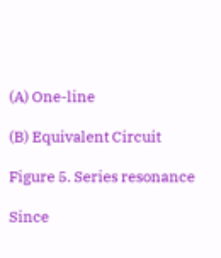(A) One-line

(B) Equivalent Circuit

Figure 5. Series resonance

Since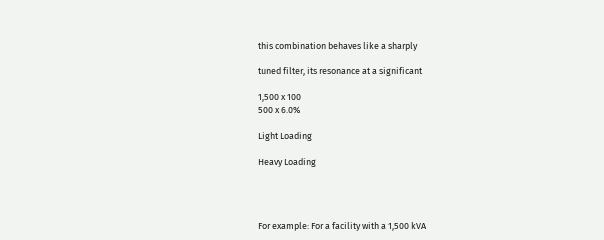this combination behaves like a sharply

tuned filter, its resonance at a significant

1,500 x 100
500 x 6.0%

Light Loading

Heavy Loading




For example: For a facility with a 1,500 kVA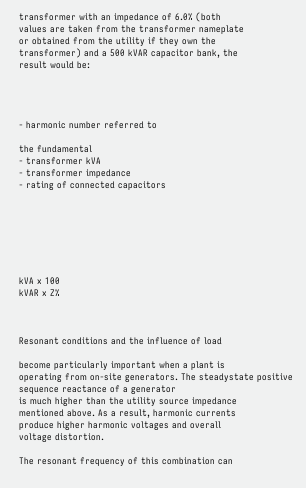transformer with an impedance of 6.0% (both
values are taken from the transformer nameplate
or obtained from the utility if they own the
transformer) and a 500 kVAR capacitor bank, the
result would be:




- harmonic number referred to

the fundamental
- transformer kVA
- transformer impedance
- rating of connected capacitors







kVA x 100
kVAR x Z%



Resonant conditions and the influence of load

become particularly important when a plant is
operating from on-site generators. The steadystate positive sequence reactance of a generator
is much higher than the utility source impedance
mentioned above. As a result, harmonic currents
produce higher harmonic voltages and overall
voltage distortion.

The resonant frequency of this combination can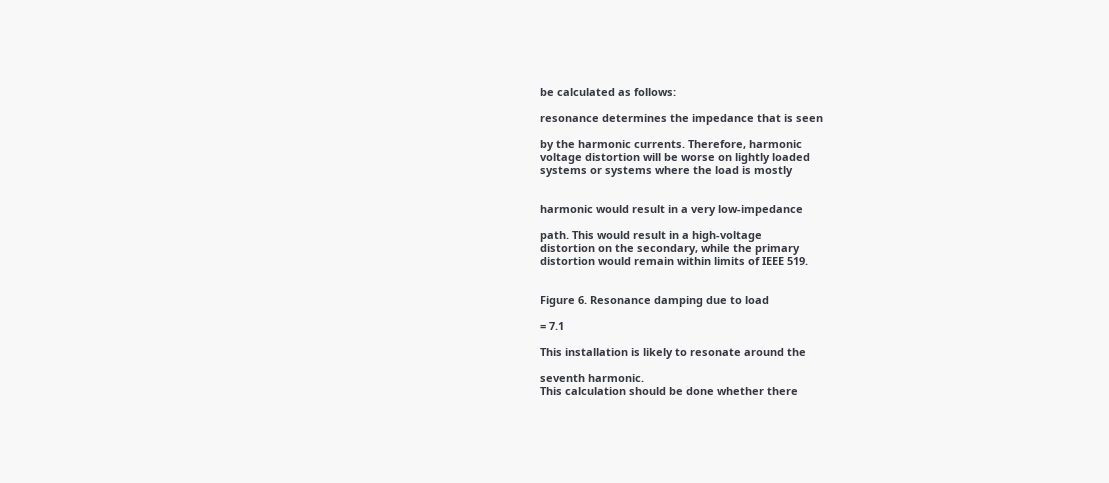be calculated as follows:

resonance determines the impedance that is seen

by the harmonic currents. Therefore, harmonic
voltage distortion will be worse on lightly loaded
systems or systems where the load is mostly


harmonic would result in a very low-impedance

path. This would result in a high-voltage
distortion on the secondary, while the primary
distortion would remain within limits of IEEE 519.


Figure 6. Resonance damping due to load

= 7.1

This installation is likely to resonate around the

seventh harmonic.
This calculation should be done whether there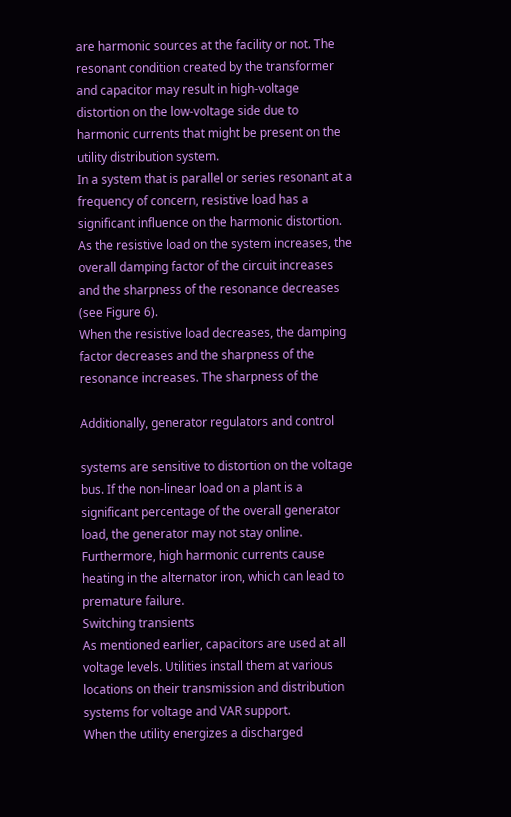are harmonic sources at the facility or not. The
resonant condition created by the transformer
and capacitor may result in high-voltage
distortion on the low-voltage side due to
harmonic currents that might be present on the
utility distribution system.
In a system that is parallel or series resonant at a
frequency of concern, resistive load has a
significant influence on the harmonic distortion.
As the resistive load on the system increases, the
overall damping factor of the circuit increases
and the sharpness of the resonance decreases
(see Figure 6).
When the resistive load decreases, the damping
factor decreases and the sharpness of the
resonance increases. The sharpness of the

Additionally, generator regulators and control

systems are sensitive to distortion on the voltage
bus. If the non-linear load on a plant is a
significant percentage of the overall generator
load, the generator may not stay online.
Furthermore, high harmonic currents cause
heating in the alternator iron, which can lead to
premature failure.
Switching transients
As mentioned earlier, capacitors are used at all
voltage levels. Utilities install them at various
locations on their transmission and distribution
systems for voltage and VAR support.
When the utility energizes a discharged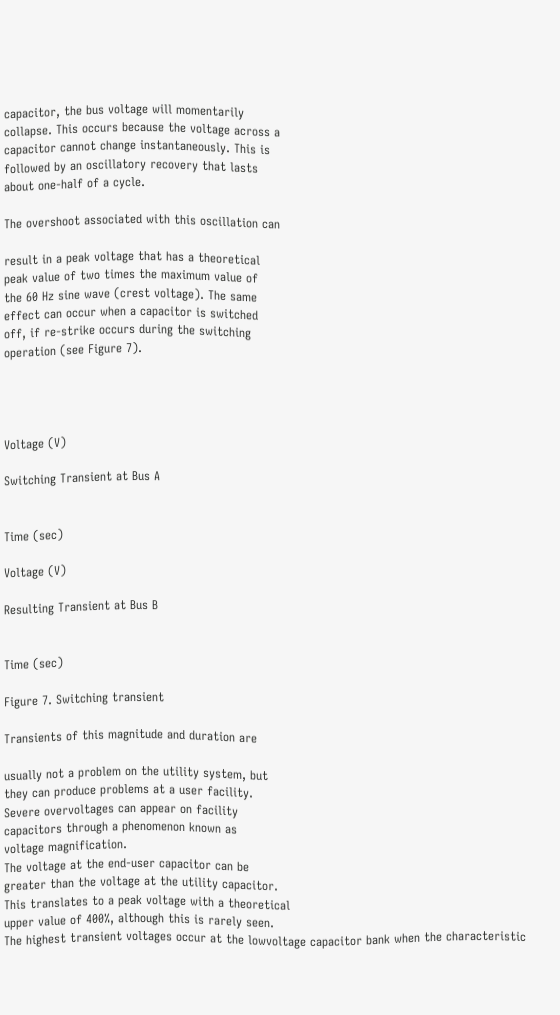capacitor, the bus voltage will momentarily
collapse. This occurs because the voltage across a
capacitor cannot change instantaneously. This is
followed by an oscillatory recovery that lasts
about one-half of a cycle.

The overshoot associated with this oscillation can

result in a peak voltage that has a theoretical
peak value of two times the maximum value of
the 60 Hz sine wave (crest voltage). The same
effect can occur when a capacitor is switched
off, if re-strike occurs during the switching
operation (see Figure 7).




Voltage (V)

Switching Transient at Bus A


Time (sec)

Voltage (V)

Resulting Transient at Bus B


Time (sec)

Figure 7. Switching transient

Transients of this magnitude and duration are

usually not a problem on the utility system, but
they can produce problems at a user facility.
Severe overvoltages can appear on facility
capacitors through a phenomenon known as
voltage magnification.
The voltage at the end-user capacitor can be
greater than the voltage at the utility capacitor.
This translates to a peak voltage with a theoretical
upper value of 400%, although this is rarely seen.
The highest transient voltages occur at the lowvoltage capacitor bank when the characteristic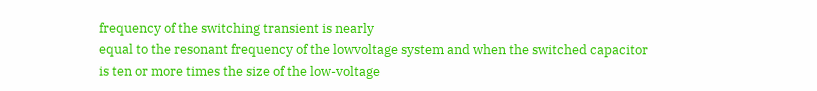frequency of the switching transient is nearly
equal to the resonant frequency of the lowvoltage system and when the switched capacitor
is ten or more times the size of the low-voltage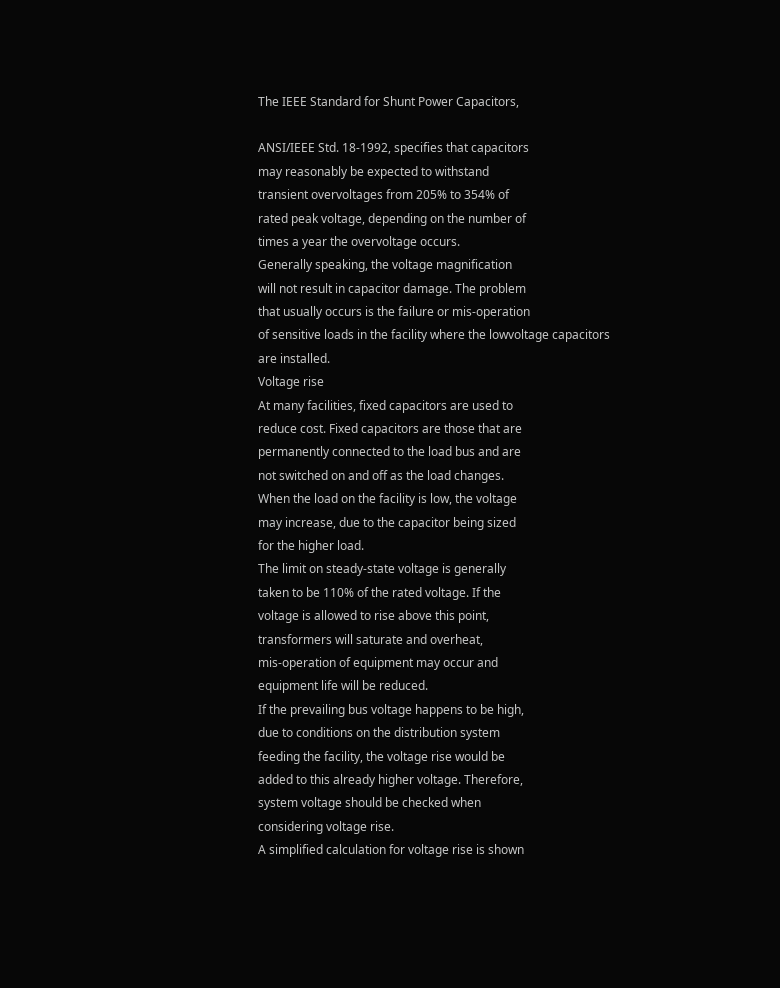The IEEE Standard for Shunt Power Capacitors,

ANSI/IEEE Std. 18-1992, specifies that capacitors
may reasonably be expected to withstand
transient overvoltages from 205% to 354% of
rated peak voltage, depending on the number of
times a year the overvoltage occurs.
Generally speaking, the voltage magnification
will not result in capacitor damage. The problem
that usually occurs is the failure or mis-operation
of sensitive loads in the facility where the lowvoltage capacitors are installed.
Voltage rise
At many facilities, fixed capacitors are used to
reduce cost. Fixed capacitors are those that are
permanently connected to the load bus and are
not switched on and off as the load changes.
When the load on the facility is low, the voltage
may increase, due to the capacitor being sized
for the higher load.
The limit on steady-state voltage is generally
taken to be 110% of the rated voltage. If the
voltage is allowed to rise above this point,
transformers will saturate and overheat,
mis-operation of equipment may occur and
equipment life will be reduced.
If the prevailing bus voltage happens to be high,
due to conditions on the distribution system
feeding the facility, the voltage rise would be
added to this already higher voltage. Therefore,
system voltage should be checked when
considering voltage rise.
A simplified calculation for voltage rise is shown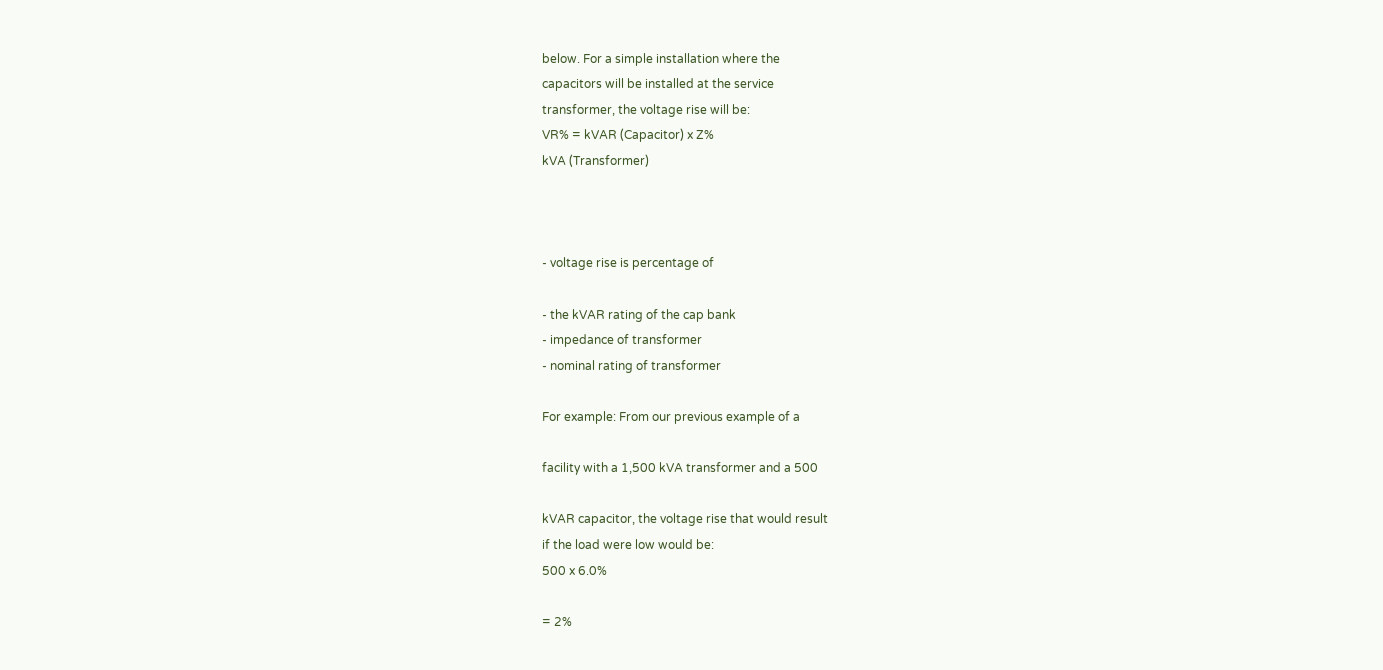below. For a simple installation where the
capacitors will be installed at the service
transformer, the voltage rise will be:
VR% = kVAR (Capacitor) x Z%
kVA (Transformer)



- voltage rise is percentage of

- the kVAR rating of the cap bank
- impedance of transformer
- nominal rating of transformer

For example: From our previous example of a

facility with a 1,500 kVA transformer and a 500

kVAR capacitor, the voltage rise that would result
if the load were low would be:
500 x 6.0%

= 2%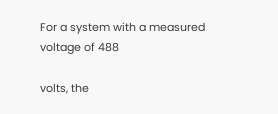For a system with a measured voltage of 488

volts, the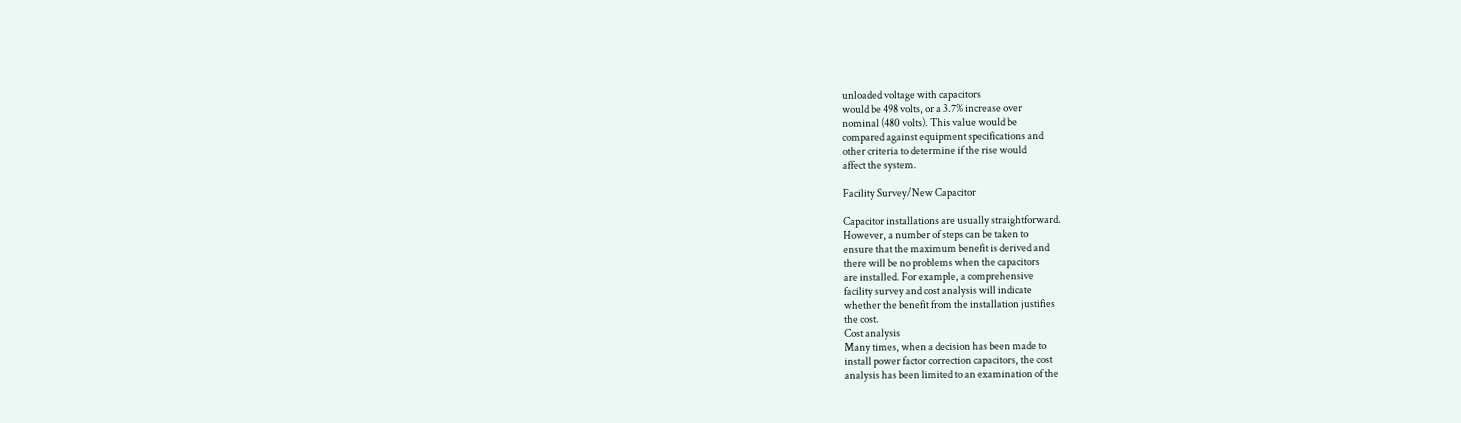unloaded voltage with capacitors
would be 498 volts, or a 3.7% increase over
nominal (480 volts). This value would be
compared against equipment specifications and
other criteria to determine if the rise would
affect the system.

Facility Survey/New Capacitor

Capacitor installations are usually straightforward.
However, a number of steps can be taken to
ensure that the maximum benefit is derived and
there will be no problems when the capacitors
are installed. For example, a comprehensive
facility survey and cost analysis will indicate
whether the benefit from the installation justifies
the cost.
Cost analysis
Many times, when a decision has been made to
install power factor correction capacitors, the cost
analysis has been limited to an examination of the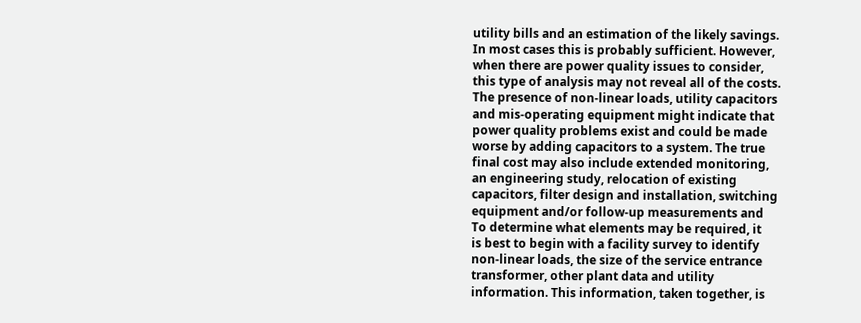utility bills and an estimation of the likely savings.
In most cases this is probably sufficient. However,
when there are power quality issues to consider,
this type of analysis may not reveal all of the costs.
The presence of non-linear loads, utility capacitors
and mis-operating equipment might indicate that
power quality problems exist and could be made
worse by adding capacitors to a system. The true
final cost may also include extended monitoring,
an engineering study, relocation of existing
capacitors, filter design and installation, switching
equipment and/or follow-up measurements and
To determine what elements may be required, it
is best to begin with a facility survey to identify
non-linear loads, the size of the service entrance
transformer, other plant data and utility
information. This information, taken together, is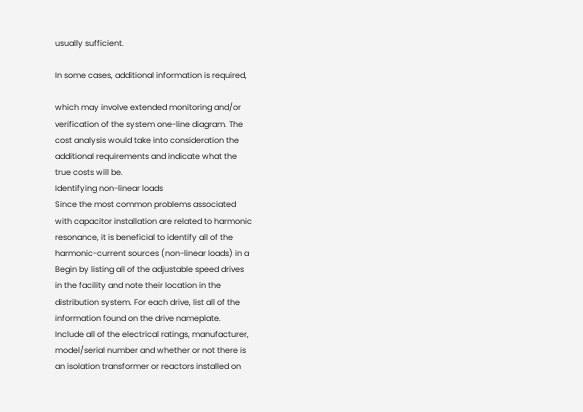usually sufficient.

In some cases, additional information is required,

which may involve extended monitoring and/or
verification of the system one-line diagram. The
cost analysis would take into consideration the
additional requirements and indicate what the
true costs will be.
Identifying non-linear loads
Since the most common problems associated
with capacitor installation are related to harmonic
resonance, it is beneficial to identify all of the
harmonic-current sources (non-linear loads) in a
Begin by listing all of the adjustable speed drives
in the facility and note their location in the
distribution system. For each drive, list all of the
information found on the drive nameplate.
Include all of the electrical ratings, manufacturer,
model/serial number and whether or not there is
an isolation transformer or reactors installed on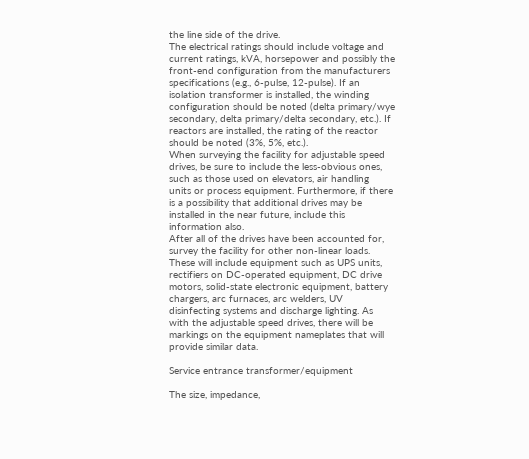the line side of the drive.
The electrical ratings should include voltage and
current ratings, kVA, horsepower and possibly the
front-end configuration from the manufacturers
specifications (e.g., 6-pulse, 12-pulse). If an
isolation transformer is installed, the winding
configuration should be noted (delta primary/wye
secondary, delta primary/delta secondary, etc.). If
reactors are installed, the rating of the reactor
should be noted (3%, 5%, etc.).
When surveying the facility for adjustable speed
drives, be sure to include the less-obvious ones,
such as those used on elevators, air handling
units or process equipment. Furthermore, if there
is a possibility that additional drives may be
installed in the near future, include this
information also.
After all of the drives have been accounted for,
survey the facility for other non-linear loads.
These will include equipment such as UPS units,
rectifiers on DC-operated equipment, DC drive
motors, solid-state electronic equipment, battery
chargers, arc furnaces, arc welders, UV
disinfecting systems and discharge lighting. As
with the adjustable speed drives, there will be
markings on the equipment nameplates that will
provide similar data.

Service entrance transformer/equipment

The size, impedance,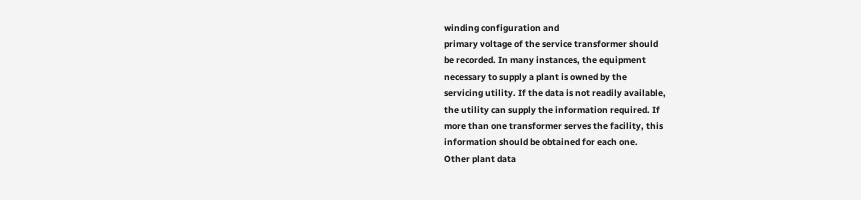winding configuration and
primary voltage of the service transformer should
be recorded. In many instances, the equipment
necessary to supply a plant is owned by the
servicing utility. If the data is not readily available,
the utility can supply the information required. If
more than one transformer serves the facility, this
information should be obtained for each one.
Other plant data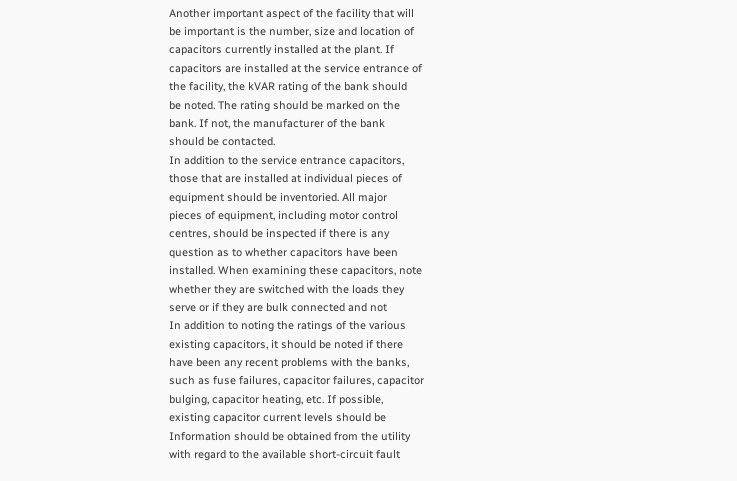Another important aspect of the facility that will
be important is the number, size and location of
capacitors currently installed at the plant. If
capacitors are installed at the service entrance of
the facility, the kVAR rating of the bank should
be noted. The rating should be marked on the
bank. If not, the manufacturer of the bank
should be contacted.
In addition to the service entrance capacitors,
those that are installed at individual pieces of
equipment should be inventoried. All major
pieces of equipment, including motor control
centres, should be inspected if there is any
question as to whether capacitors have been
installed. When examining these capacitors, note
whether they are switched with the loads they
serve or if they are bulk connected and not
In addition to noting the ratings of the various
existing capacitors, it should be noted if there
have been any recent problems with the banks,
such as fuse failures, capacitor failures, capacitor
bulging, capacitor heating, etc. If possible,
existing capacitor current levels should be
Information should be obtained from the utility
with regard to the available short-circuit fault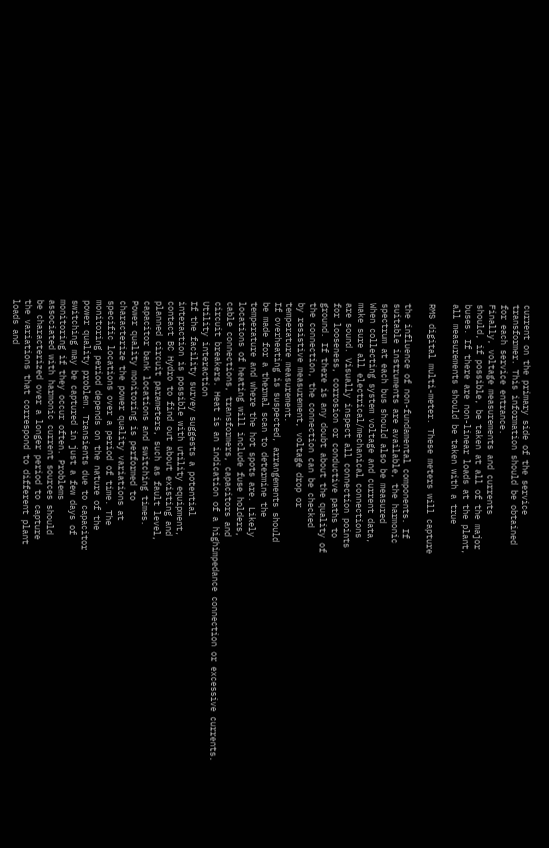current on the primary side of the service
transformer. This information should be obtained
for each service entrance.
Finally, voltage measurements and currents
should, if possible, be taken at all of the major
buses. If there are non-linear loads at the plant,
all measurements should be taken with a true

RMS digital multi-meter. These meters will capture

the influence of non-fundamental components. If
suitable instruments are available, the harmonic
spectrum at each bus should also be measured
When collecting system voltage and current data,
make sure all electrical/mechanical connections
are sound. Visually inspect all connection points
for looseness, corrosion or conductive paths to
ground. If there is any doubt about the quality of
the connection, the connection can be checked
by resistive measurement, voltage drop or
temperature measurement.
If overheating is suspected, arrangements should
be made for a thermal scan to determine the
temperature and where the hot spots are. Likely
locations of heating will include fuse holders,
cable connections, transformers, capacitors and
circuit breakers. Heat is an indication of a highimpedance connection or excessive currents.
Utility interaction
If the facility survey suggests a potential
interaction is possible with utility equipment,
contact BC Hydro to find out about existing and
planned circuit parameters, such as fault level,
capacitor bank locations and switching times.
Power quality monitoring is performed to
characterize the power quality variations at
specific locations over a period of time. The
monitoring period depends on the nature of the
power quality problem. Transients due to capacitor
switching may be captured in just a few days of
monitoring if they occur often. Problems
associated with harmonic current sources should
be characterized over a longer period to capture
the variations that correspond to different plant
loads and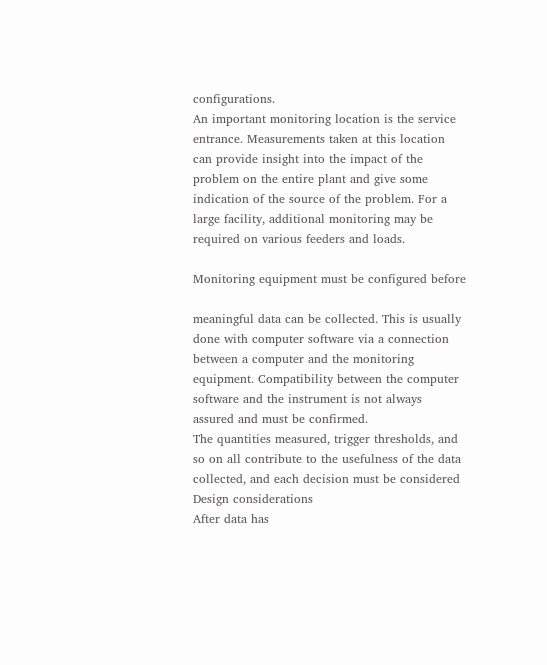configurations.
An important monitoring location is the service
entrance. Measurements taken at this location
can provide insight into the impact of the
problem on the entire plant and give some
indication of the source of the problem. For a
large facility, additional monitoring may be
required on various feeders and loads.

Monitoring equipment must be configured before

meaningful data can be collected. This is usually
done with computer software via a connection
between a computer and the monitoring
equipment. Compatibility between the computer
software and the instrument is not always
assured and must be confirmed.
The quantities measured, trigger thresholds, and
so on all contribute to the usefulness of the data
collected, and each decision must be considered
Design considerations
After data has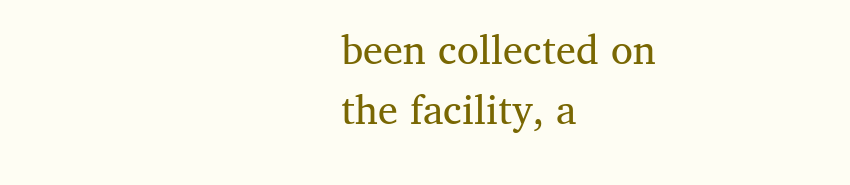been collected on the facility, a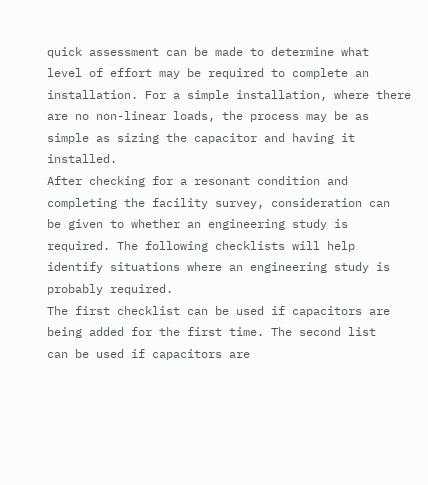quick assessment can be made to determine what
level of effort may be required to complete an
installation. For a simple installation, where there
are no non-linear loads, the process may be as
simple as sizing the capacitor and having it installed.
After checking for a resonant condition and
completing the facility survey, consideration can
be given to whether an engineering study is
required. The following checklists will help
identify situations where an engineering study is
probably required.
The first checklist can be used if capacitors are
being added for the first time. The second list
can be used if capacitors are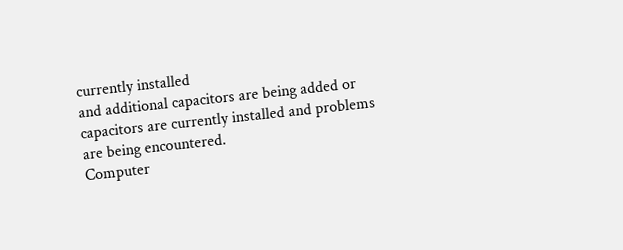currently installed
and additional capacitors are being added or
capacitors are currently installed and problems
are being encountered.
Computer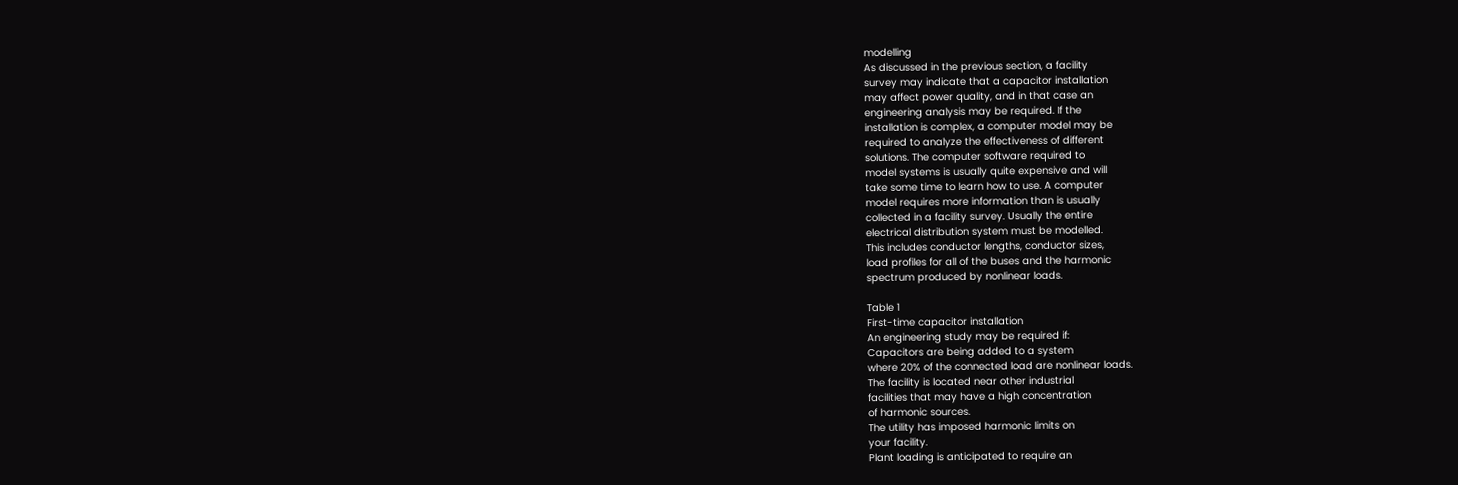modelling
As discussed in the previous section, a facility
survey may indicate that a capacitor installation
may affect power quality, and in that case an
engineering analysis may be required. If the
installation is complex, a computer model may be
required to analyze the effectiveness of different
solutions. The computer software required to
model systems is usually quite expensive and will
take some time to learn how to use. A computer
model requires more information than is usually
collected in a facility survey. Usually the entire
electrical distribution system must be modelled.
This includes conductor lengths, conductor sizes,
load profiles for all of the buses and the harmonic
spectrum produced by nonlinear loads.

Table 1
First-time capacitor installation
An engineering study may be required if:
Capacitors are being added to a system
where 20% of the connected load are nonlinear loads.
The facility is located near other industrial
facilities that may have a high concentration
of harmonic sources.
The utility has imposed harmonic limits on
your facility.
Plant loading is anticipated to require an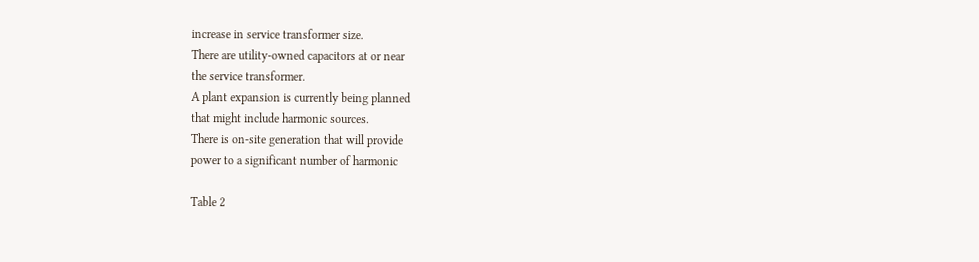increase in service transformer size.
There are utility-owned capacitors at or near
the service transformer.
A plant expansion is currently being planned
that might include harmonic sources.
There is on-site generation that will provide
power to a significant number of harmonic

Table 2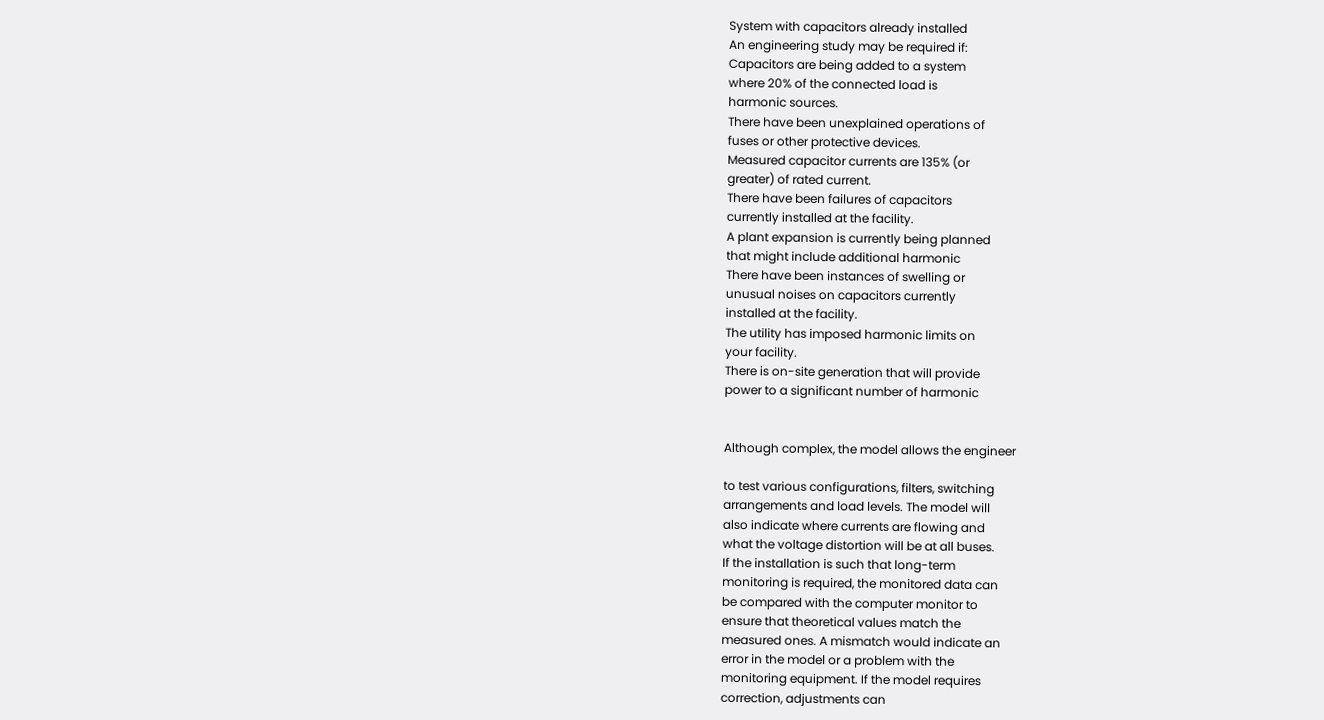System with capacitors already installed
An engineering study may be required if:
Capacitors are being added to a system
where 20% of the connected load is
harmonic sources.
There have been unexplained operations of
fuses or other protective devices.
Measured capacitor currents are 135% (or
greater) of rated current.
There have been failures of capacitors
currently installed at the facility.
A plant expansion is currently being planned
that might include additional harmonic
There have been instances of swelling or
unusual noises on capacitors currently
installed at the facility.
The utility has imposed harmonic limits on
your facility.
There is on-site generation that will provide
power to a significant number of harmonic


Although complex, the model allows the engineer

to test various configurations, filters, switching
arrangements and load levels. The model will
also indicate where currents are flowing and
what the voltage distortion will be at all buses.
If the installation is such that long-term
monitoring is required, the monitored data can
be compared with the computer monitor to
ensure that theoretical values match the
measured ones. A mismatch would indicate an
error in the model or a problem with the
monitoring equipment. If the model requires
correction, adjustments can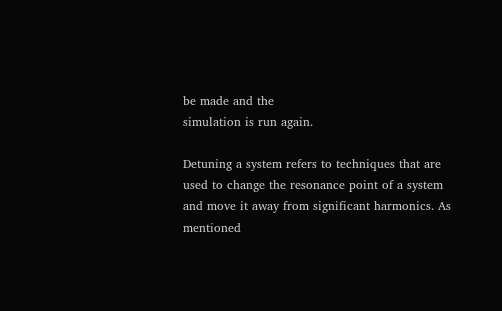be made and the
simulation is run again.

Detuning a system refers to techniques that are
used to change the resonance point of a system
and move it away from significant harmonics. As
mentioned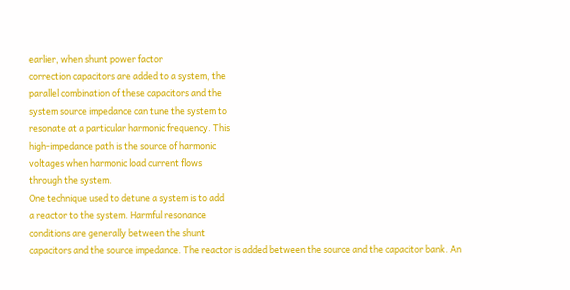earlier, when shunt power factor
correction capacitors are added to a system, the
parallel combination of these capacitors and the
system source impedance can tune the system to
resonate at a particular harmonic frequency. This
high-impedance path is the source of harmonic
voltages when harmonic load current flows
through the system.
One technique used to detune a system is to add
a reactor to the system. Harmful resonance
conditions are generally between the shunt
capacitors and the source impedance. The reactor is added between the source and the capacitor bank. An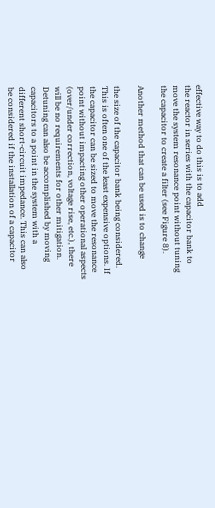effective way to do this is to add
the reactor in series with the capacitor bank to
move the system resonance point without tuning
the capacitor to create a filter (see Figure 8).

Another method that can be used is to change

the size of the capacitor bank being considered.
This is often one of the least expensive options. If
the capacitor can be sized to move the resonance
point without impacting other operational aspects
(over/under correction, voltage rise, etc.), there
will be no requirements for other mitigation.
Detuning can also be accomplished by moving
capacitors to a point in the system with a
different short-circuit impedance. This can also
be considered if the installation of a capacitor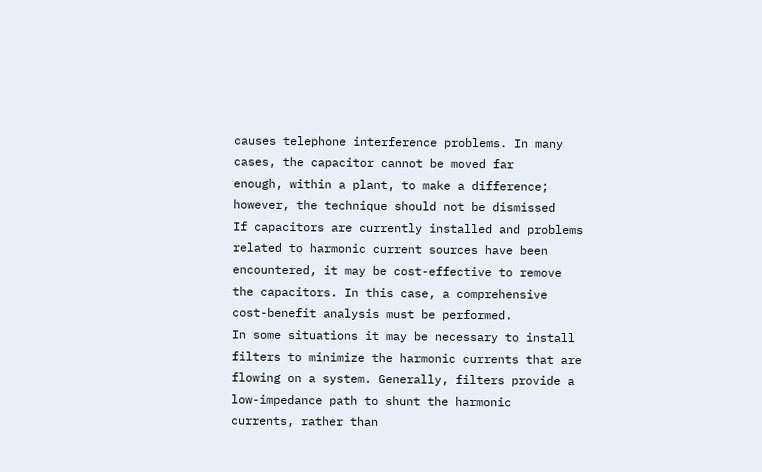causes telephone interference problems. In many
cases, the capacitor cannot be moved far
enough, within a plant, to make a difference;
however, the technique should not be dismissed
If capacitors are currently installed and problems
related to harmonic current sources have been
encountered, it may be cost-effective to remove
the capacitors. In this case, a comprehensive
cost-benefit analysis must be performed.
In some situations it may be necessary to install
filters to minimize the harmonic currents that are
flowing on a system. Generally, filters provide a
low-impedance path to shunt the harmonic
currents, rather than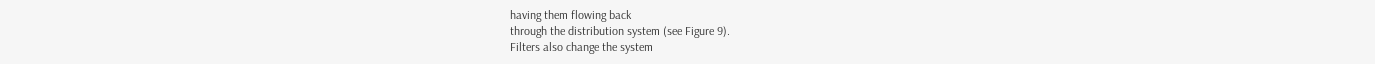having them flowing back
through the distribution system (see Figure 9).
Filters also change the system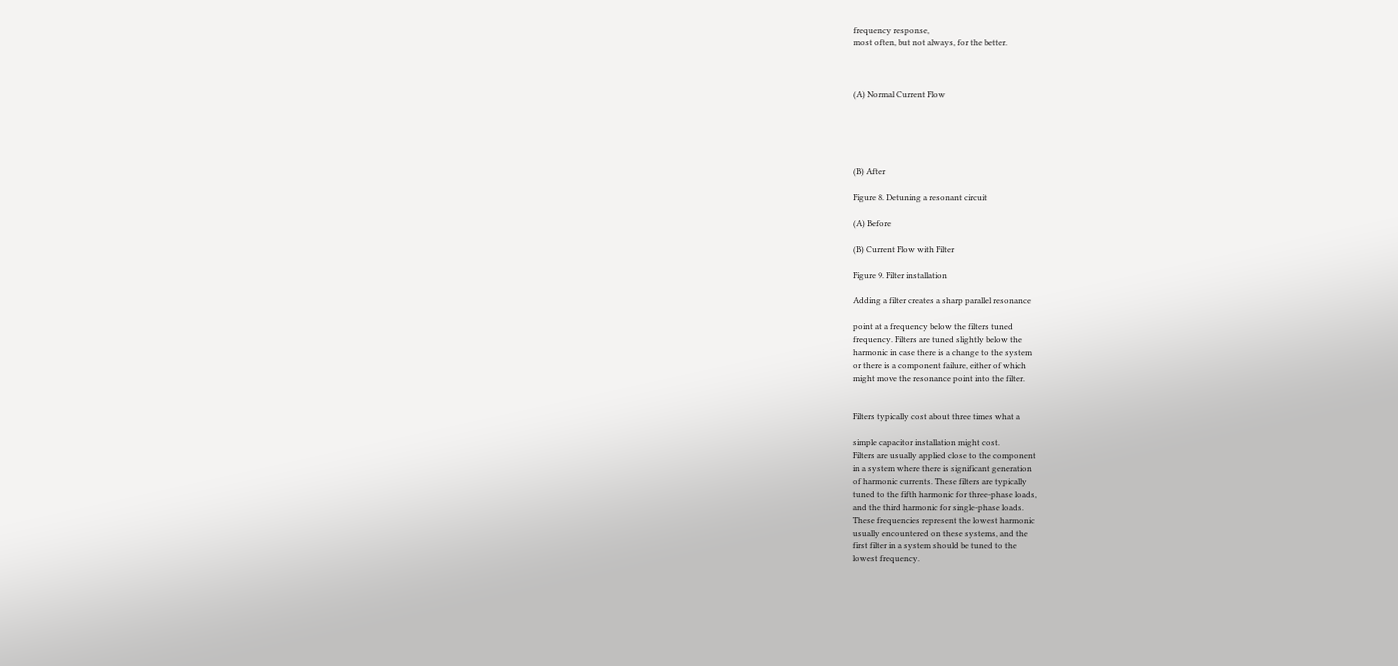frequency response,
most often, but not always, for the better.



(A) Normal Current Flow





(B) After

Figure 8. Detuning a resonant circuit

(A) Before

(B) Current Flow with Filter

Figure 9. Filter installation

Adding a filter creates a sharp parallel resonance

point at a frequency below the filters tuned
frequency. Filters are tuned slightly below the
harmonic in case there is a change to the system
or there is a component failure, either of which
might move the resonance point into the filter.


Filters typically cost about three times what a

simple capacitor installation might cost.
Filters are usually applied close to the component
in a system where there is significant generation
of harmonic currents. These filters are typically
tuned to the fifth harmonic for three-phase loads,
and the third harmonic for single-phase loads.
These frequencies represent the lowest harmonic
usually encountered on these systems, and the
first filter in a system should be tuned to the
lowest frequency.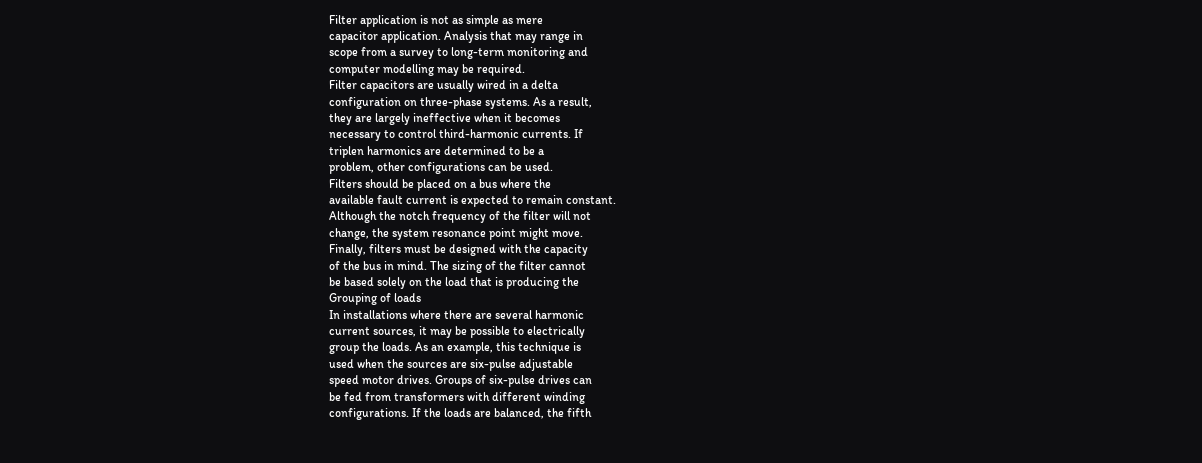Filter application is not as simple as mere
capacitor application. Analysis that may range in
scope from a survey to long-term monitoring and
computer modelling may be required.
Filter capacitors are usually wired in a delta
configuration on three-phase systems. As a result,
they are largely ineffective when it becomes
necessary to control third-harmonic currents. If
triplen harmonics are determined to be a
problem, other configurations can be used.
Filters should be placed on a bus where the
available fault current is expected to remain constant.
Although the notch frequency of the filter will not
change, the system resonance point might move.
Finally, filters must be designed with the capacity
of the bus in mind. The sizing of the filter cannot
be based solely on the load that is producing the
Grouping of loads
In installations where there are several harmonic
current sources, it may be possible to electrically
group the loads. As an example, this technique is
used when the sources are six-pulse adjustable
speed motor drives. Groups of six-pulse drives can
be fed from transformers with different winding
configurations. If the loads are balanced, the fifth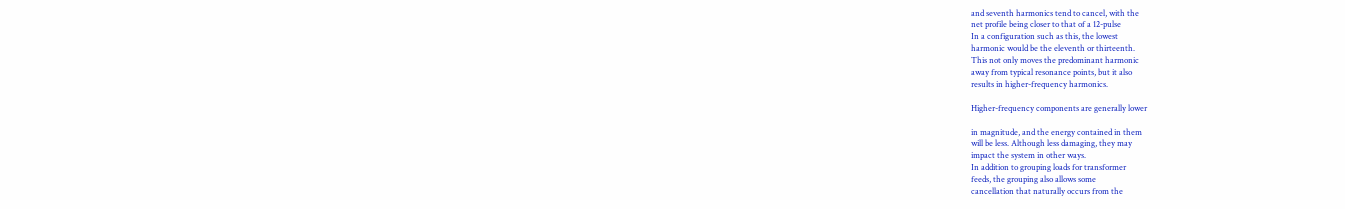and seventh harmonics tend to cancel, with the
net profile being closer to that of a 12-pulse
In a configuration such as this, the lowest
harmonic would be the eleventh or thirteenth.
This not only moves the predominant harmonic
away from typical resonance points, but it also
results in higher-frequency harmonics.

Higher-frequency components are generally lower

in magnitude, and the energy contained in them
will be less. Although less damaging, they may
impact the system in other ways.
In addition to grouping loads for transformer
feeds, the grouping also allows some
cancellation that naturally occurs from the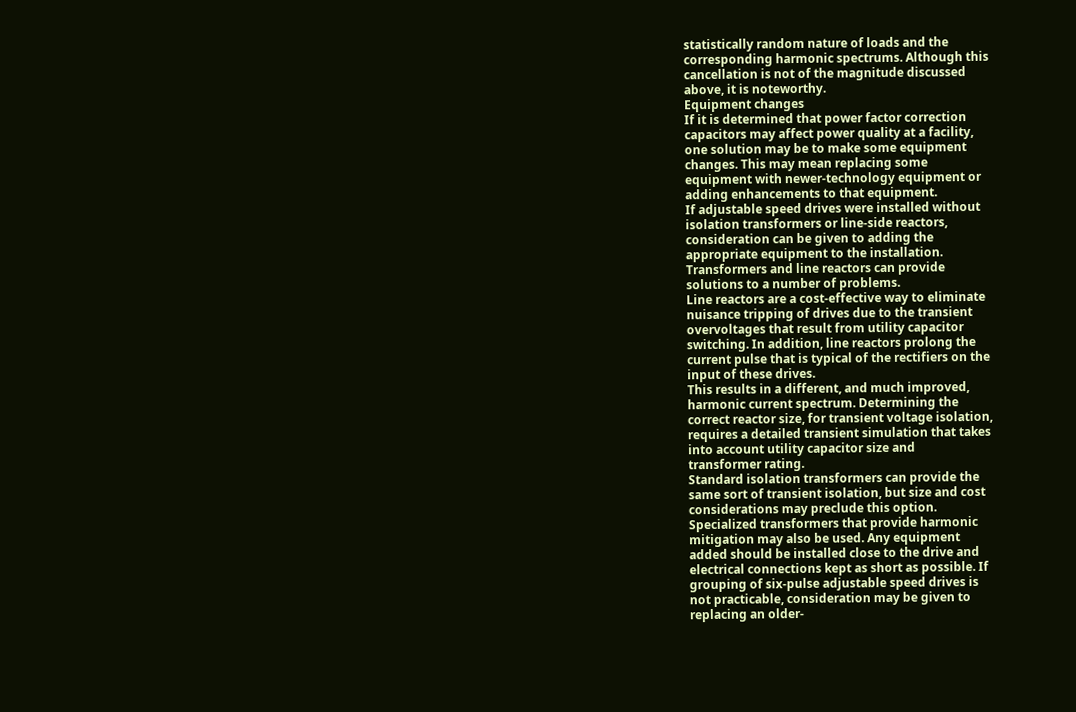statistically random nature of loads and the
corresponding harmonic spectrums. Although this
cancellation is not of the magnitude discussed
above, it is noteworthy.
Equipment changes
If it is determined that power factor correction
capacitors may affect power quality at a facility,
one solution may be to make some equipment
changes. This may mean replacing some
equipment with newer-technology equipment or
adding enhancements to that equipment.
If adjustable speed drives were installed without
isolation transformers or line-side reactors,
consideration can be given to adding the
appropriate equipment to the installation.
Transformers and line reactors can provide
solutions to a number of problems.
Line reactors are a cost-effective way to eliminate
nuisance tripping of drives due to the transient
overvoltages that result from utility capacitor
switching. In addition, line reactors prolong the
current pulse that is typical of the rectifiers on the
input of these drives.
This results in a different, and much improved,
harmonic current spectrum. Determining the
correct reactor size, for transient voltage isolation,
requires a detailed transient simulation that takes
into account utility capacitor size and
transformer rating.
Standard isolation transformers can provide the
same sort of transient isolation, but size and cost
considerations may preclude this option.
Specialized transformers that provide harmonic
mitigation may also be used. Any equipment
added should be installed close to the drive and
electrical connections kept as short as possible. If
grouping of six-pulse adjustable speed drives is
not practicable, consideration may be given to
replacing an older-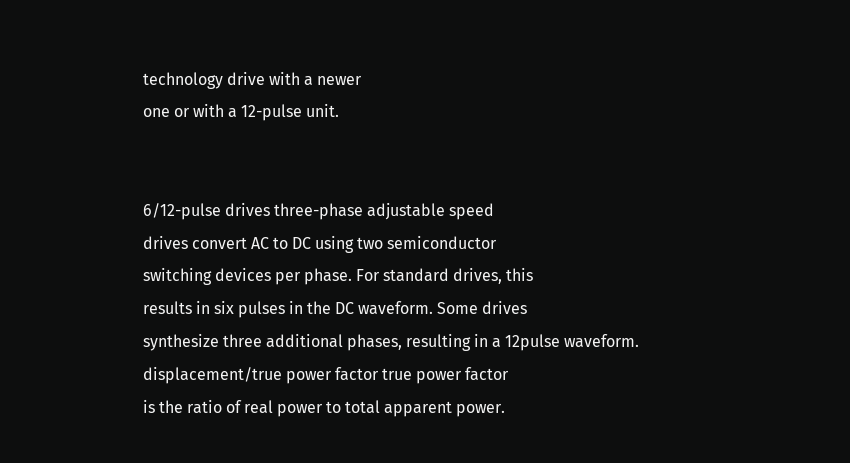technology drive with a newer
one or with a 12-pulse unit.


6/12-pulse drives three-phase adjustable speed
drives convert AC to DC using two semiconductor
switching devices per phase. For standard drives, this
results in six pulses in the DC waveform. Some drives
synthesize three additional phases, resulting in a 12pulse waveform.
displacement/true power factor true power factor
is the ratio of real power to total apparent power.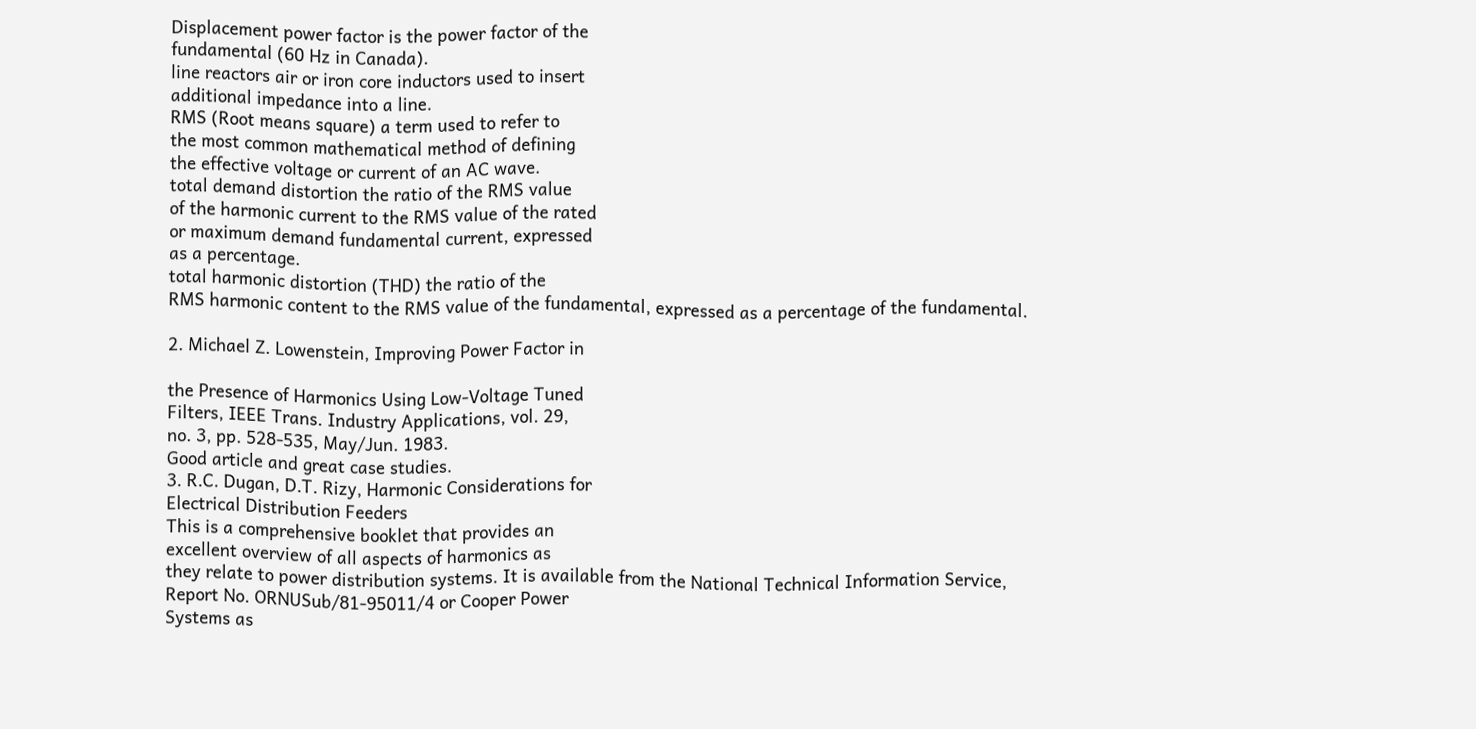Displacement power factor is the power factor of the
fundamental (60 Hz in Canada).
line reactors air or iron core inductors used to insert
additional impedance into a line.
RMS (Root means square) a term used to refer to
the most common mathematical method of defining
the effective voltage or current of an AC wave.
total demand distortion the ratio of the RMS value
of the harmonic current to the RMS value of the rated
or maximum demand fundamental current, expressed
as a percentage.
total harmonic distortion (THD) the ratio of the
RMS harmonic content to the RMS value of the fundamental, expressed as a percentage of the fundamental.

2. Michael Z. Lowenstein, Improving Power Factor in

the Presence of Harmonics Using Low-Voltage Tuned
Filters, IEEE Trans. Industry Applications, vol. 29,
no. 3, pp. 528-535, May/Jun. 1983.
Good article and great case studies.
3. R.C. Dugan, D.T. Rizy, Harmonic Considerations for
Electrical Distribution Feeders
This is a comprehensive booklet that provides an
excellent overview of all aspects of harmonics as
they relate to power distribution systems. It is available from the National Technical Information Service,
Report No. ORNUSub/81-95011/4 or Cooper Power
Systems as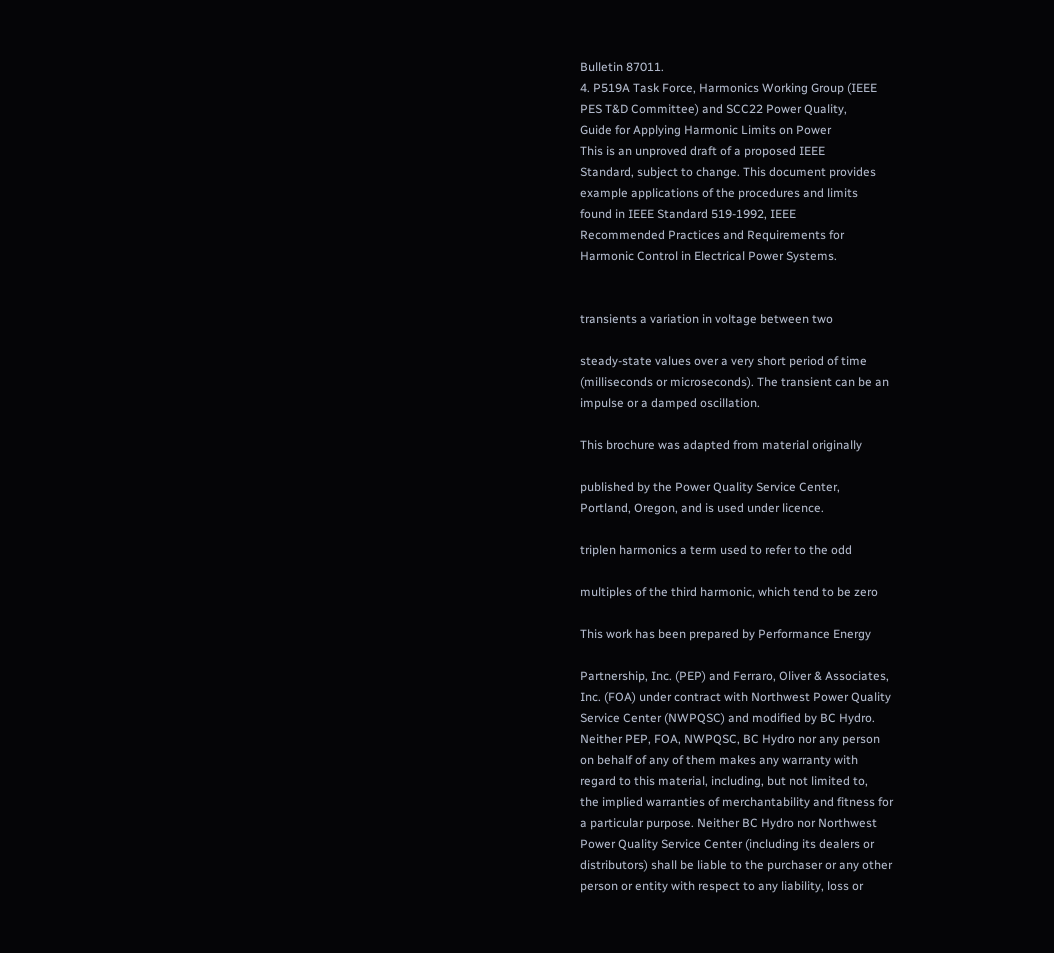Bulletin 87011.
4. P519A Task Force, Harmonics Working Group (IEEE
PES T&D Committee) and SCC22 Power Quality,
Guide for Applying Harmonic Limits on Power
This is an unproved draft of a proposed IEEE
Standard, subject to change. This document provides
example applications of the procedures and limits
found in IEEE Standard 519-1992, IEEE
Recommended Practices and Requirements for
Harmonic Control in Electrical Power Systems.


transients a variation in voltage between two

steady-state values over a very short period of time
(milliseconds or microseconds). The transient can be an
impulse or a damped oscillation.

This brochure was adapted from material originally

published by the Power Quality Service Center,
Portland, Oregon, and is used under licence.

triplen harmonics a term used to refer to the odd

multiples of the third harmonic, which tend to be zero

This work has been prepared by Performance Energy

Partnership, Inc. (PEP) and Ferraro, Oliver & Associates,
Inc. (FOA) under contract with Northwest Power Quality
Service Center (NWPQSC) and modified by BC Hydro.
Neither PEP, FOA, NWPQSC, BC Hydro nor any person
on behalf of any of them makes any warranty with
regard to this material, including, but not limited to,
the implied warranties of merchantability and fitness for
a particular purpose. Neither BC Hydro nor Northwest
Power Quality Service Center (including its dealers or
distributors) shall be liable to the purchaser or any other
person or entity with respect to any liability, loss or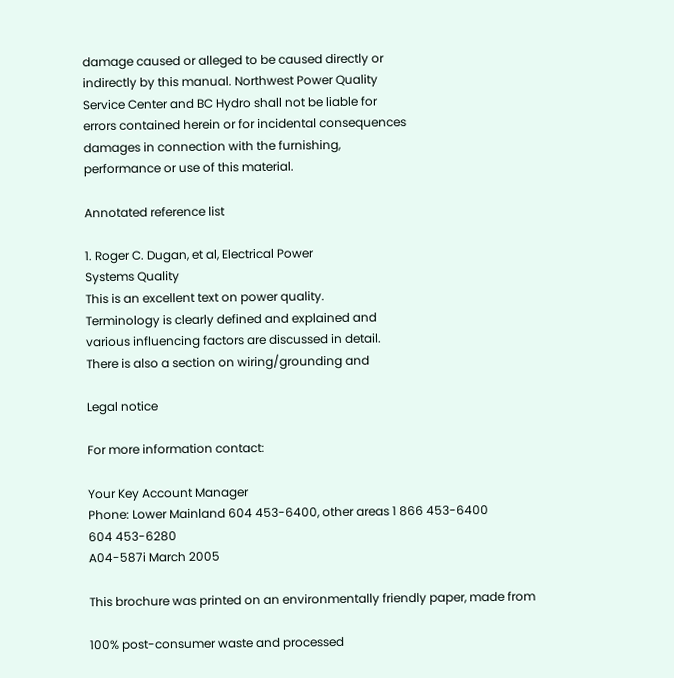damage caused or alleged to be caused directly or
indirectly by this manual. Northwest Power Quality
Service Center and BC Hydro shall not be liable for
errors contained herein or for incidental consequences
damages in connection with the furnishing,
performance or use of this material.

Annotated reference list

1. Roger C. Dugan, et al, Electrical Power
Systems Quality
This is an excellent text on power quality.
Terminology is clearly defined and explained and
various influencing factors are discussed in detail.
There is also a section on wiring/grounding and

Legal notice

For more information contact:

Your Key Account Manager
Phone: Lower Mainland 604 453-6400, other areas 1 866 453-6400
604 453-6280
A04-587i March 2005

This brochure was printed on an environmentally friendly paper, made from

100% post-consumer waste and processed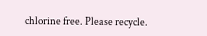chlorine free. Please recycle.